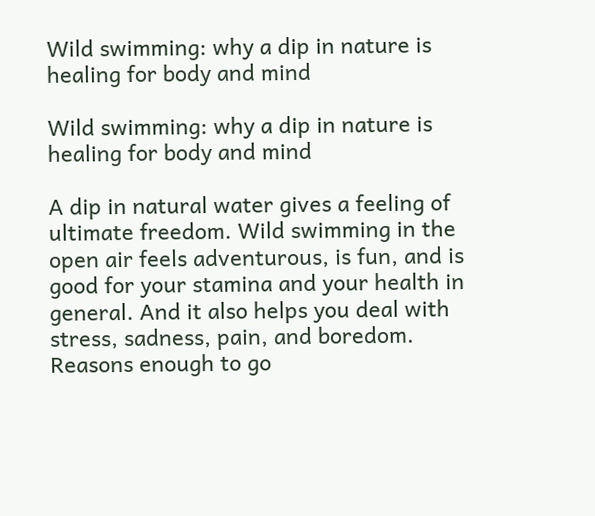Wild swimming: why a dip in nature is healing for body and mind

Wild swimming: why a dip in nature is healing for body and mind

A dip in natural water gives a feeling of ultimate freedom. Wild swimming in the open air feels adventurous, is fun, and is good for your stamina and your health in general. And it also helps you deal with stress, sadness, pain, and boredom. Reasons enough to go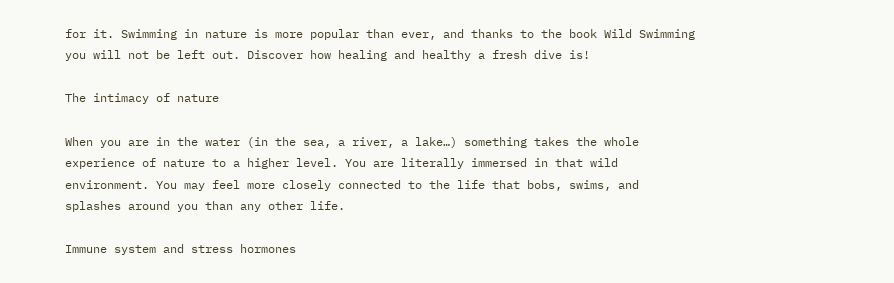for it. Swimming in nature is more popular than ever, and thanks to the book Wild Swimming you will not be left out. Discover how healing and healthy a fresh dive is!

The intimacy of nature

When you are in the water (in the sea, a river, a lake…) something takes the whole experience of nature to a higher level. You are literally immersed in that wild environment. You may feel more closely connected to the life that bobs, swims, and splashes around you than any other life.

Immune system and stress hormones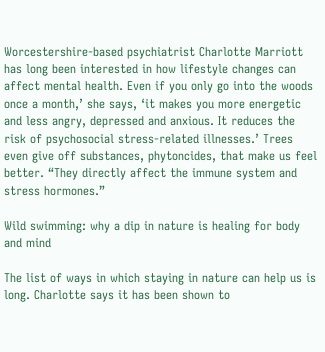Worcestershire-based psychiatrist Charlotte Marriott has long been interested in how lifestyle changes can affect mental health. Even if you only go into the woods once a month,’ she says, ‘it makes you more energetic and less angry, depressed and anxious. It reduces the risk of psychosocial stress-related illnesses.’ Trees even give off substances, phytoncides, that make us feel better. “They directly affect the immune system and stress hormones.”

Wild swimming: why a dip in nature is healing for body and mind

The list of ways in which staying in nature can help us is long. Charlotte says it has been shown to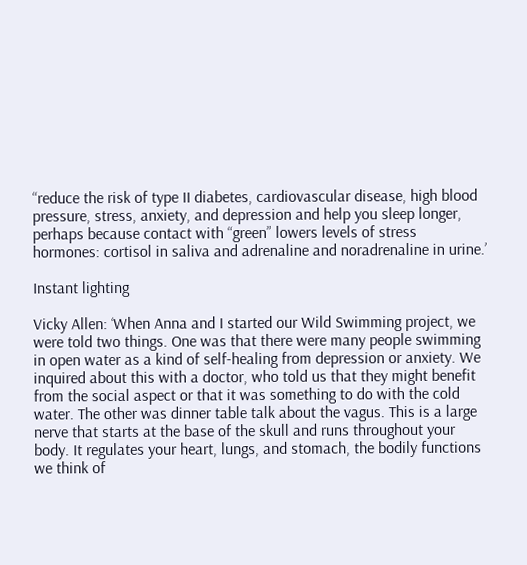“reduce the risk of type II diabetes, cardiovascular disease, high blood pressure, stress, anxiety, and depression and help you sleep longer, perhaps because contact with “green” lowers levels of stress hormones: cortisol in saliva and adrenaline and noradrenaline in urine.’

Instant lighting

Vicky Allen: ‘When Anna and I started our Wild Swimming project, we were told two things. One was that there were many people swimming in open water as a kind of self-healing from depression or anxiety. We inquired about this with a doctor, who told us that they might benefit from the social aspect or that it was something to do with the cold water. The other was dinner table talk about the vagus. This is a large nerve that starts at the base of the skull and runs throughout your body. It regulates your heart, lungs, and stomach, the bodily functions we think of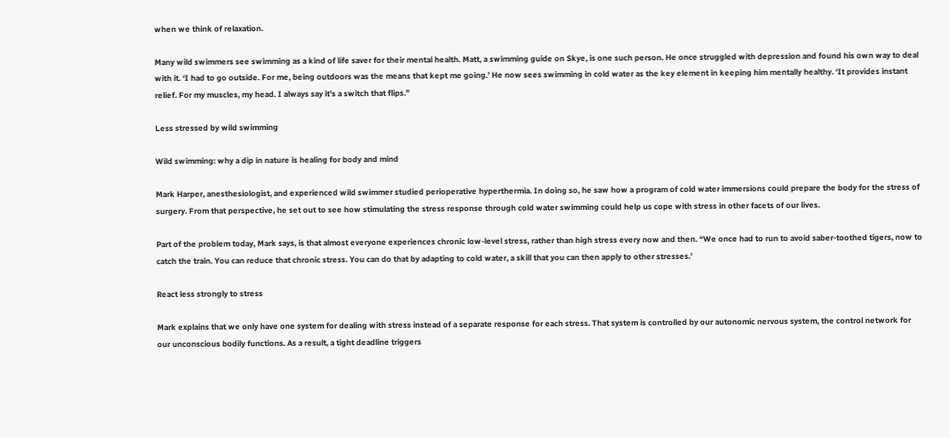when we think of relaxation.

Many wild swimmers see swimming as a kind of life saver for their mental health. Matt, a swimming guide on Skye, is one such person. He once struggled with depression and found his own way to deal with it. ‘I had to go outside. For me, being outdoors was the means that kept me going.’ He now sees swimming in cold water as the key element in keeping him mentally healthy. ‘It provides instant relief. For my muscles, my head. I always say it’s a switch that flips.”

Less stressed by wild swimming

Wild swimming: why a dip in nature is healing for body and mind

Mark Harper, anesthesiologist, and experienced wild swimmer studied perioperative hyperthermia. In doing so, he saw how a program of cold water immersions could prepare the body for the stress of surgery. From that perspective, he set out to see how stimulating the stress response through cold water swimming could help us cope with stress in other facets of our lives.

Part of the problem today, Mark says, is that almost everyone experiences chronic low-level stress, rather than high stress every now and then. “We once had to run to avoid saber-toothed tigers, now to catch the train. You can reduce that chronic stress. You can do that by adapting to cold water, a skill that you can then apply to other stresses.’

React less strongly to stress

Mark explains that we only have one system for dealing with stress instead of a separate response for each stress. That system is controlled by our autonomic nervous system, the control network for our unconscious bodily functions. As a result, a tight deadline triggers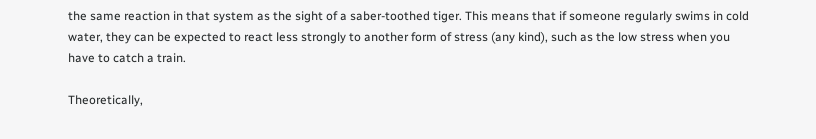the same reaction in that system as the sight of a saber-toothed tiger. This means that if someone regularly swims in cold water, they can be expected to react less strongly to another form of stress (any kind), such as the low stress when you have to catch a train.

Theoretically,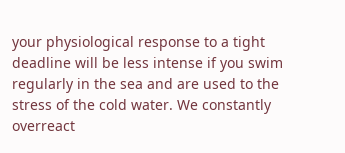your physiological response to a tight deadline will be less intense if you swim regularly in the sea and are used to the stress of the cold water. We constantly overreact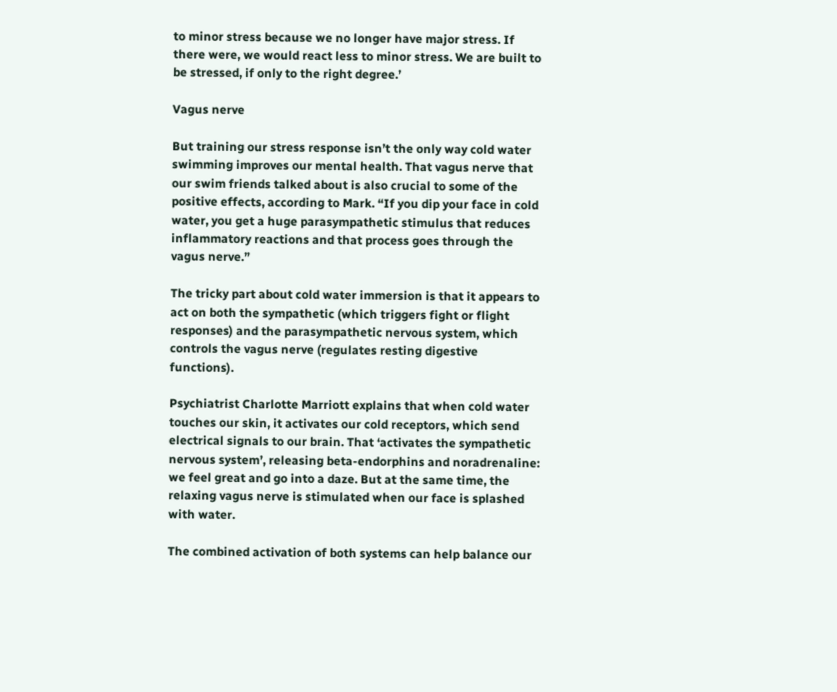to minor stress because we no longer have major stress. If there were, we would react less to minor stress. We are built to be stressed, if only to the right degree.’

Vagus nerve

But training our stress response isn’t the only way cold water swimming improves our mental health. That vagus nerve that our swim friends talked about is also crucial to some of the positive effects, according to Mark. “If you dip your face in cold water, you get a huge parasympathetic stimulus that reduces inflammatory reactions and that process goes through the vagus nerve.”

The tricky part about cold water immersion is that it appears to act on both the sympathetic (which triggers fight or flight responses) and the parasympathetic nervous system, which controls the vagus nerve (regulates resting digestive functions).

Psychiatrist Charlotte Marriott explains that when cold water touches our skin, it activates our cold receptors, which send electrical signals to our brain. That ‘activates the sympathetic nervous system’, releasing beta-endorphins and noradrenaline: we feel great and go into a daze. But at the same time, the relaxing vagus nerve is stimulated when our face is splashed with water.

The combined activation of both systems can help balance our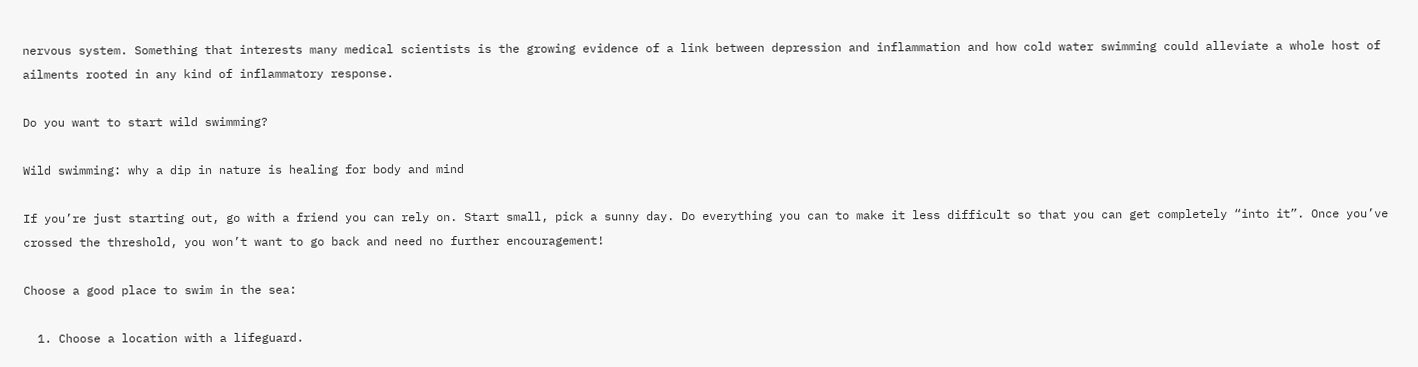nervous system. Something that interests many medical scientists is the growing evidence of a link between depression and inflammation and how cold water swimming could alleviate a whole host of ailments rooted in any kind of inflammatory response.

Do you want to start wild swimming?

Wild swimming: why a dip in nature is healing for body and mind

If you’re just starting out, go with a friend you can rely on. Start small, pick a sunny day. Do everything you can to make it less difficult so that you can get completely “into it”. Once you’ve crossed the threshold, you won’t want to go back and need no further encouragement!

Choose a good place to swim in the sea:

  1. Choose a location with a lifeguard.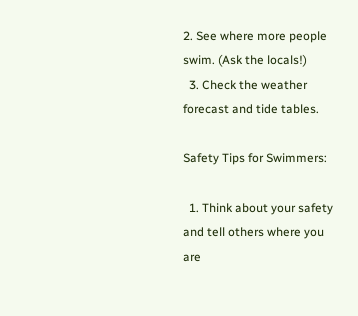2. See where more people swim. (Ask the locals!)
  3. Check the weather forecast and tide tables.

Safety Tips for Swimmers:

  1. Think about your safety and tell others where you are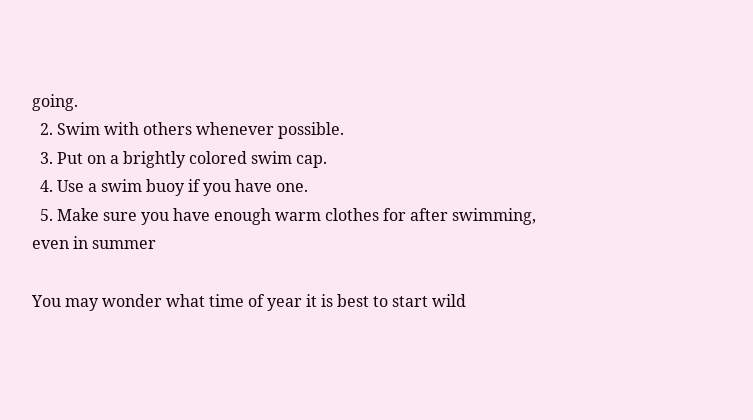going.
  2. Swim with others whenever possible.
  3. Put on a brightly colored swim cap.
  4. Use a swim buoy if you have one.
  5. Make sure you have enough warm clothes for after swimming, even in summer

You may wonder what time of year it is best to start wild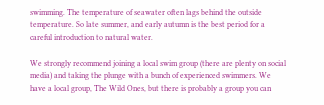swimming. The temperature of seawater often lags behind the outside temperature. So late summer, and early autumn is the best period for a careful introduction to natural water.

We strongly recommend joining a local swim group (there are plenty on social media) and taking the plunge with a bunch of experienced swimmers. We have a local group, The Wild Ones, but there is probably a group you can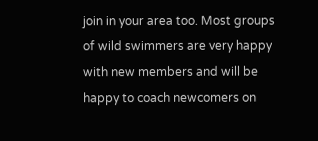join in your area too. Most groups of wild swimmers are very happy with new members and will be happy to coach newcomers on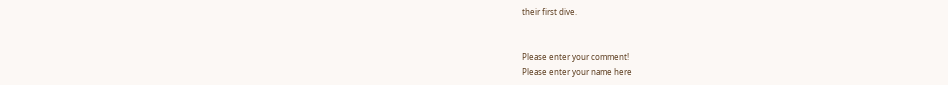their first dive.


Please enter your comment!
Please enter your name here